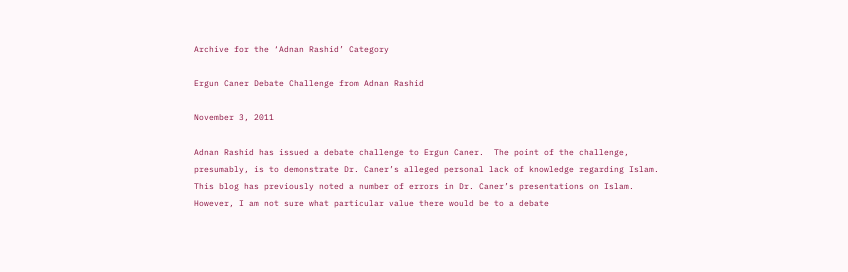Archive for the ‘Adnan Rashid’ Category

Ergun Caner Debate Challenge from Adnan Rashid

November 3, 2011

Adnan Rashid has issued a debate challenge to Ergun Caner.  The point of the challenge, presumably, is to demonstrate Dr. Caner’s alleged personal lack of knowledge regarding Islam.  This blog has previously noted a number of errors in Dr. Caner’s presentations on Islam.  However, I am not sure what particular value there would be to a debate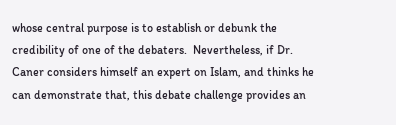whose central purpose is to establish or debunk the credibility of one of the debaters.  Nevertheless, if Dr. Caner considers himself an expert on Islam, and thinks he can demonstrate that, this debate challenge provides an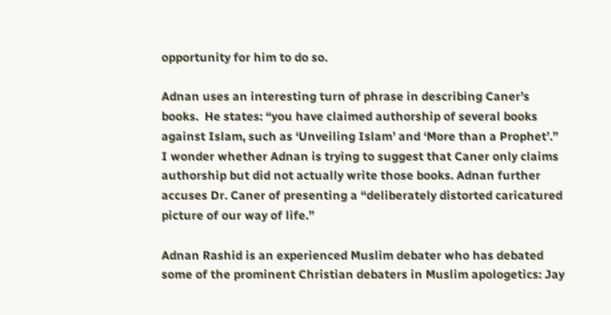opportunity for him to do so.

Adnan uses an interesting turn of phrase in describing Caner’s books.  He states: “you have claimed authorship of several books against Islam, such as ‘Unveiling Islam’ and ‘More than a Prophet’.”  I wonder whether Adnan is trying to suggest that Caner only claims authorship but did not actually write those books. Adnan further accuses Dr. Caner of presenting a “deliberately distorted caricatured picture of our way of life.”

Adnan Rashid is an experienced Muslim debater who has debated some of the prominent Christian debaters in Muslim apologetics: Jay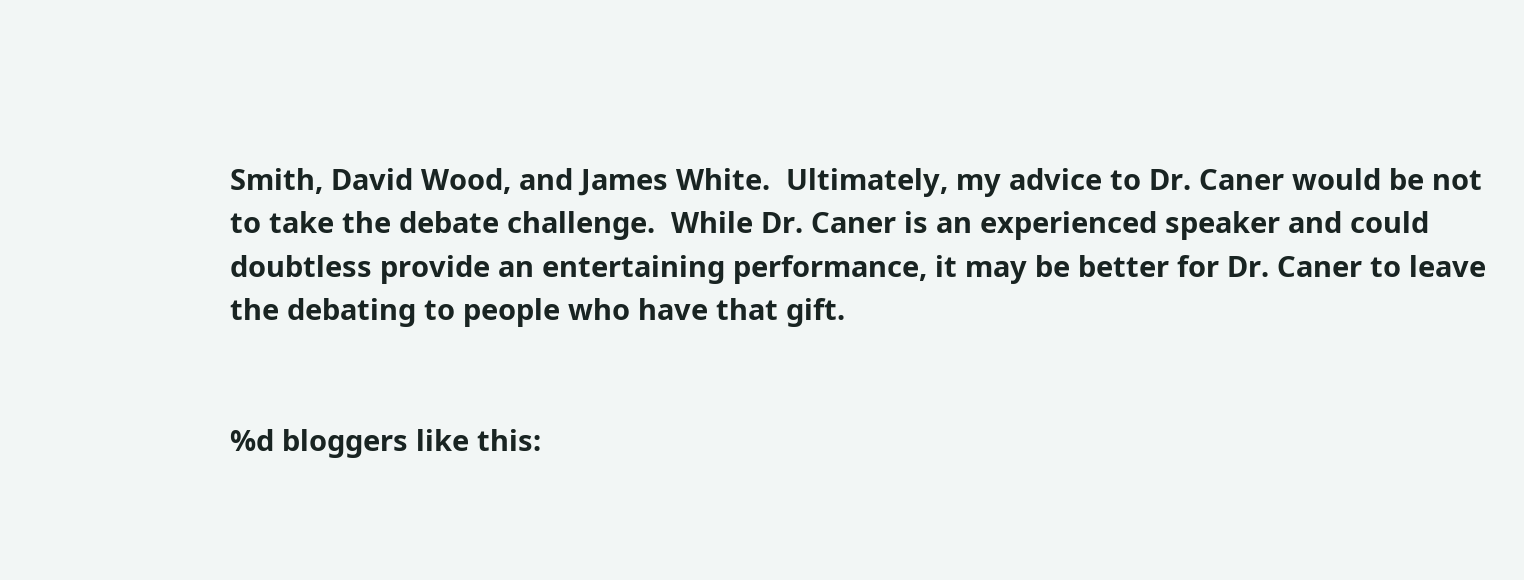Smith, David Wood, and James White.  Ultimately, my advice to Dr. Caner would be not to take the debate challenge.  While Dr. Caner is an experienced speaker and could doubtless provide an entertaining performance, it may be better for Dr. Caner to leave the debating to people who have that gift.


%d bloggers like this: